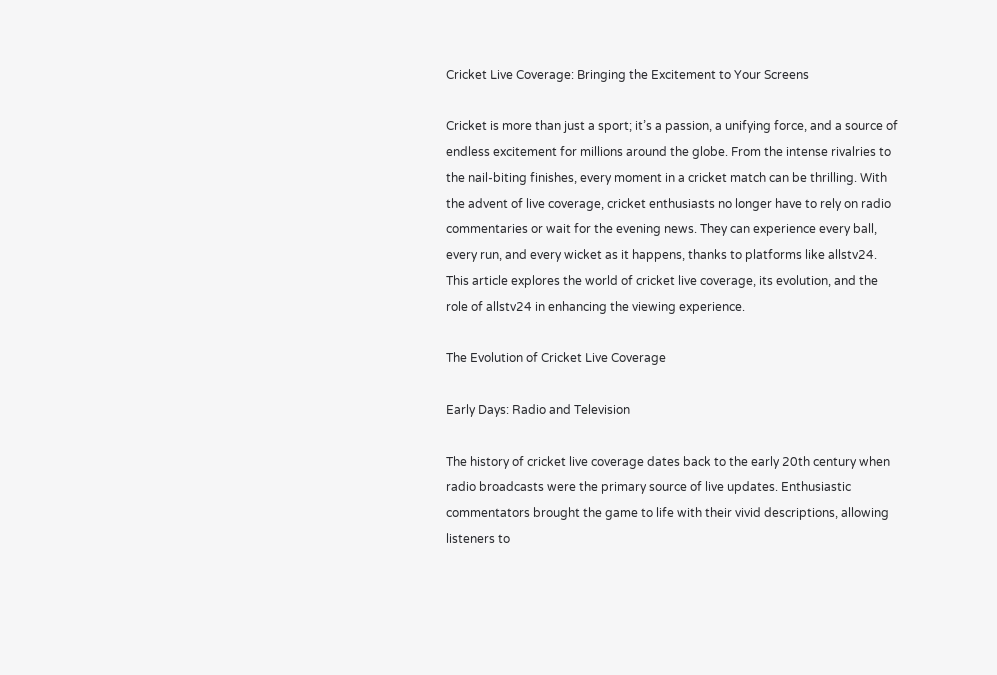Cricket Live Coverage: Bringing the Excitement to Your Screens

Cricket is more than just a sport; it’s a passion, a unifying force, and a source of endless excitement for millions around the globe. From the intense rivalries to the nail-biting finishes, every moment in a cricket match can be thrilling. With the advent of live coverage, cricket enthusiasts no longer have to rely on radio commentaries or wait for the evening news. They can experience every ball, every run, and every wicket as it happens, thanks to platforms like allstv24. This article explores the world of cricket live coverage, its evolution, and the role of allstv24 in enhancing the viewing experience.

The Evolution of Cricket Live Coverage

Early Days: Radio and Television

The history of cricket live coverage dates back to the early 20th century when radio broadcasts were the primary source of live updates. Enthusiastic commentators brought the game to life with their vivid descriptions, allowing listeners to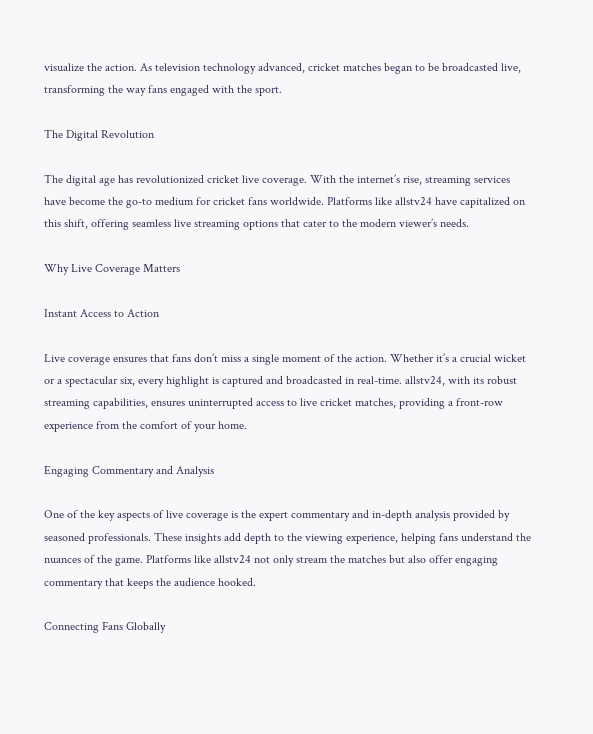visualize the action. As television technology advanced, cricket matches began to be broadcasted live, transforming the way fans engaged with the sport.

The Digital Revolution

The digital age has revolutionized cricket live coverage. With the internet’s rise, streaming services have become the go-to medium for cricket fans worldwide. Platforms like allstv24 have capitalized on this shift, offering seamless live streaming options that cater to the modern viewer’s needs.

Why Live Coverage Matters

Instant Access to Action

Live coverage ensures that fans don’t miss a single moment of the action. Whether it’s a crucial wicket or a spectacular six, every highlight is captured and broadcasted in real-time. allstv24, with its robust streaming capabilities, ensures uninterrupted access to live cricket matches, providing a front-row experience from the comfort of your home.

Engaging Commentary and Analysis

One of the key aspects of live coverage is the expert commentary and in-depth analysis provided by seasoned professionals. These insights add depth to the viewing experience, helping fans understand the nuances of the game. Platforms like allstv24 not only stream the matches but also offer engaging commentary that keeps the audience hooked.

Connecting Fans Globally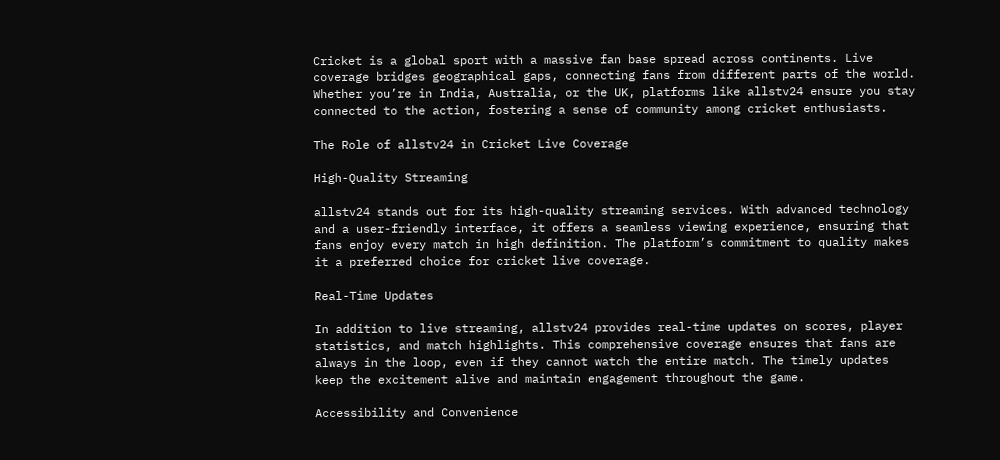Cricket is a global sport with a massive fan base spread across continents. Live coverage bridges geographical gaps, connecting fans from different parts of the world. Whether you’re in India, Australia, or the UK, platforms like allstv24 ensure you stay connected to the action, fostering a sense of community among cricket enthusiasts.

The Role of allstv24 in Cricket Live Coverage

High-Quality Streaming

allstv24 stands out for its high-quality streaming services. With advanced technology and a user-friendly interface, it offers a seamless viewing experience, ensuring that fans enjoy every match in high definition. The platform’s commitment to quality makes it a preferred choice for cricket live coverage.

Real-Time Updates

In addition to live streaming, allstv24 provides real-time updates on scores, player statistics, and match highlights. This comprehensive coverage ensures that fans are always in the loop, even if they cannot watch the entire match. The timely updates keep the excitement alive and maintain engagement throughout the game.

Accessibility and Convenience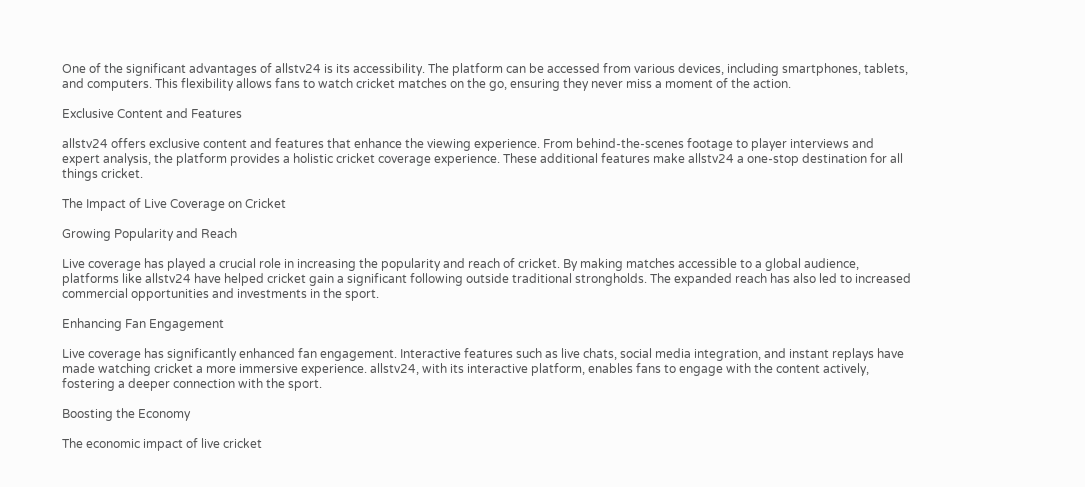One of the significant advantages of allstv24 is its accessibility. The platform can be accessed from various devices, including smartphones, tablets, and computers. This flexibility allows fans to watch cricket matches on the go, ensuring they never miss a moment of the action.

Exclusive Content and Features

allstv24 offers exclusive content and features that enhance the viewing experience. From behind-the-scenes footage to player interviews and expert analysis, the platform provides a holistic cricket coverage experience. These additional features make allstv24 a one-stop destination for all things cricket.

The Impact of Live Coverage on Cricket

Growing Popularity and Reach

Live coverage has played a crucial role in increasing the popularity and reach of cricket. By making matches accessible to a global audience, platforms like allstv24 have helped cricket gain a significant following outside traditional strongholds. The expanded reach has also led to increased commercial opportunities and investments in the sport.

Enhancing Fan Engagement

Live coverage has significantly enhanced fan engagement. Interactive features such as live chats, social media integration, and instant replays have made watching cricket a more immersive experience. allstv24, with its interactive platform, enables fans to engage with the content actively, fostering a deeper connection with the sport.

Boosting the Economy

The economic impact of live cricket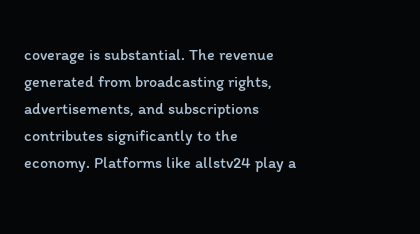coverage is substantial. The revenue generated from broadcasting rights, advertisements, and subscriptions contributes significantly to the economy. Platforms like allstv24 play a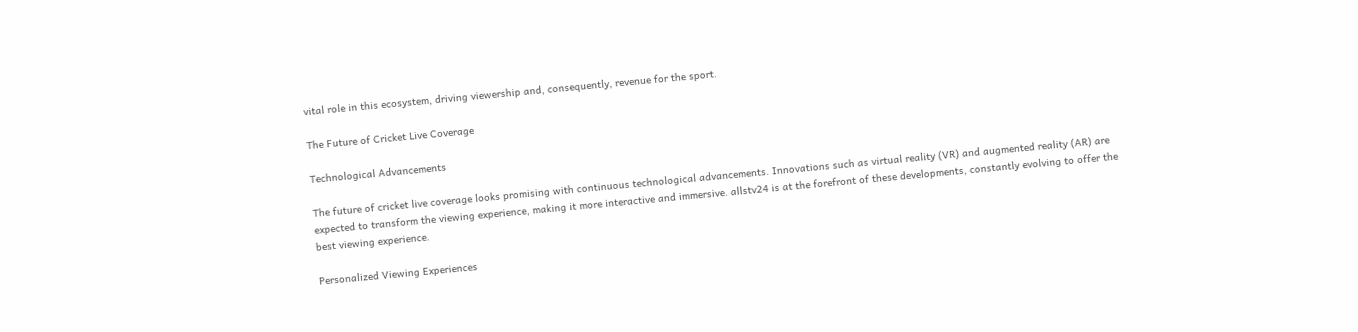vital role in this ecosystem, driving viewership and, consequently, revenue for the sport.

The Future of Cricket Live Coverage

Technological Advancements

The future of cricket live coverage looks promising with continuous technological advancements. Innovations such as virtual reality (VR) and augmented reality (AR) are expected to transform the viewing experience, making it more interactive and immersive. allstv24 is at the forefront of these developments, constantly evolving to offer the best viewing experience.

Personalized Viewing Experiences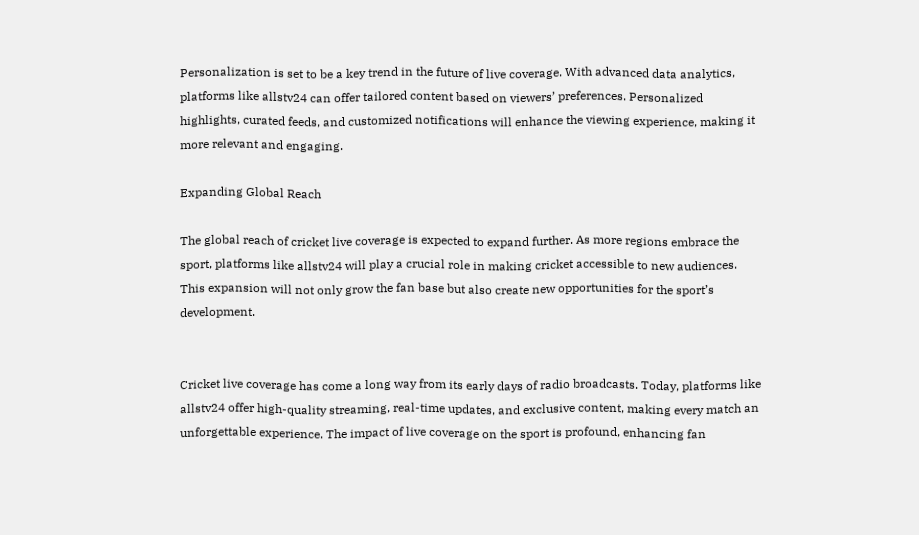Personalization is set to be a key trend in the future of live coverage. With advanced data analytics, platforms like allstv24 can offer tailored content based on viewers’ preferences. Personalized highlights, curated feeds, and customized notifications will enhance the viewing experience, making it more relevant and engaging.

Expanding Global Reach

The global reach of cricket live coverage is expected to expand further. As more regions embrace the sport, platforms like allstv24 will play a crucial role in making cricket accessible to new audiences. This expansion will not only grow the fan base but also create new opportunities for the sport’s development.


Cricket live coverage has come a long way from its early days of radio broadcasts. Today, platforms like allstv24 offer high-quality streaming, real-time updates, and exclusive content, making every match an unforgettable experience. The impact of live coverage on the sport is profound, enhancing fan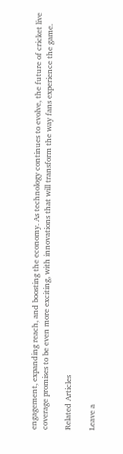engagement, expanding reach, and boosting the economy. As technology continues to evolve, the future of cricket live coverage promises to be even more exciting, with innovations that will transform the way fans experience the game.

Related Articles

Leave a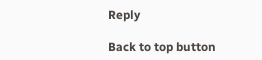Reply

Back to top button